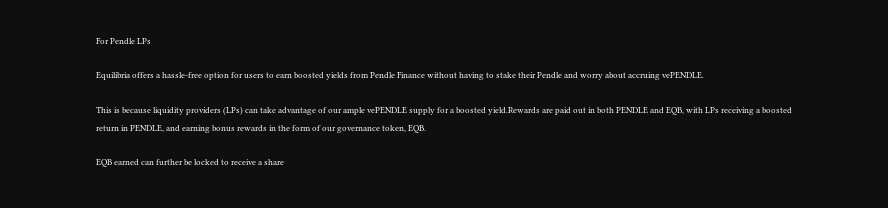For Pendle LPs

Equilibria offers a hassle-free option for users to earn boosted yields from Pendle Finance without having to stake their Pendle and worry about accruing vePENDLE.

This is because liquidity providers (LPs) can take advantage of our ample vePENDLE supply for a boosted yield.Rewards are paid out in both PENDLE and EQB, with LPs receiving a boosted return in PENDLE, and earning bonus rewards in the form of our governance token, EQB.

EQB earned can further be locked to receive a share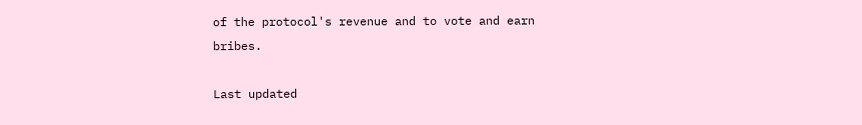of the protocol's revenue and to vote and earn bribes.

Last updated